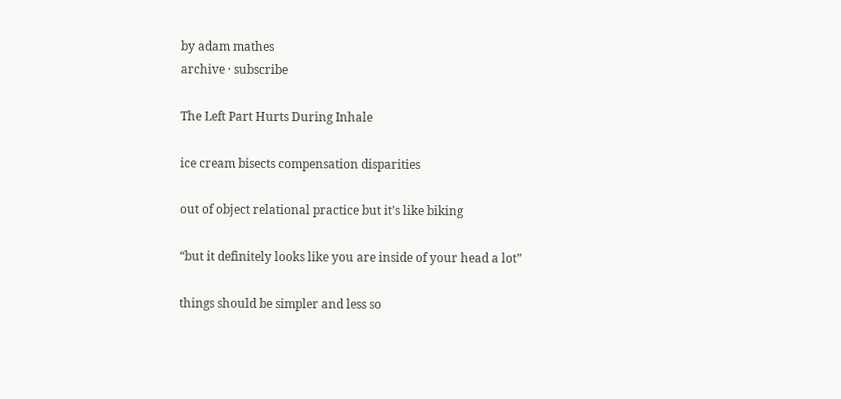by adam mathes
archive · subscribe

The Left Part Hurts During Inhale

ice cream bisects compensation disparities

out of object relational practice but it’s like biking

“but it definitely looks like you are inside of your head a lot”

things should be simpler and less so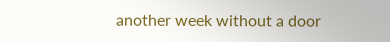another week without a door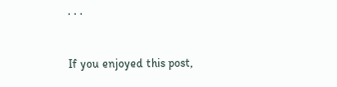· · ·

If you enjoyed this post,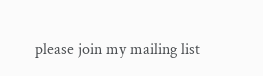please join my mailing list